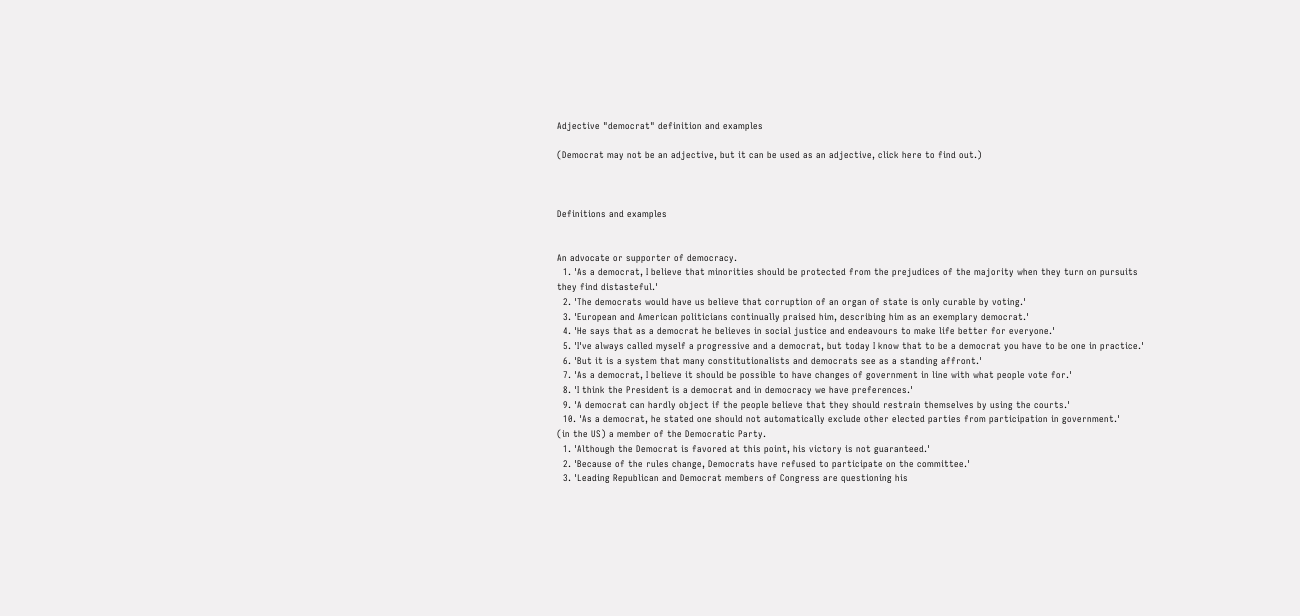Adjective "democrat" definition and examples

(Democrat may not be an adjective, but it can be used as an adjective, click here to find out.)



Definitions and examples


An advocate or supporter of democracy.
  1. 'As a democrat, I believe that minorities should be protected from the prejudices of the majority when they turn on pursuits they find distasteful.'
  2. 'The democrats would have us believe that corruption of an organ of state is only curable by voting.'
  3. 'European and American politicians continually praised him, describing him as an exemplary democrat.'
  4. 'He says that as a democrat he believes in social justice and endeavours to make life better for everyone.'
  5. 'I've always called myself a progressive and a democrat, but today I know that to be a democrat you have to be one in practice.'
  6. 'But it is a system that many constitutionalists and democrats see as a standing affront.'
  7. 'As a democrat, I believe it should be possible to have changes of government in line with what people vote for.'
  8. 'I think the President is a democrat and in democracy we have preferences.'
  9. 'A democrat can hardly object if the people believe that they should restrain themselves by using the courts.'
  10. 'As a democrat, he stated one should not automatically exclude other elected parties from participation in government.'
(in the US) a member of the Democratic Party.
  1. 'Although the Democrat is favored at this point, his victory is not guaranteed.'
  2. 'Because of the rules change, Democrats have refused to participate on the committee.'
  3. 'Leading Republican and Democrat members of Congress are questioning his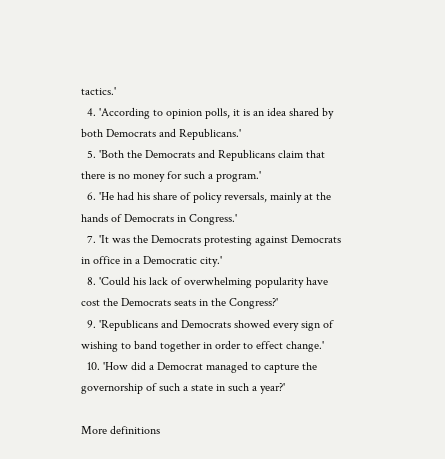tactics.'
  4. 'According to opinion polls, it is an idea shared by both Democrats and Republicans.'
  5. 'Both the Democrats and Republicans claim that there is no money for such a program.'
  6. 'He had his share of policy reversals, mainly at the hands of Democrats in Congress.'
  7. 'It was the Democrats protesting against Democrats in office in a Democratic city.'
  8. 'Could his lack of overwhelming popularity have cost the Democrats seats in the Congress?'
  9. 'Republicans and Democrats showed every sign of wishing to band together in order to effect change.'
  10. 'How did a Democrat managed to capture the governorship of such a state in such a year?'

More definitions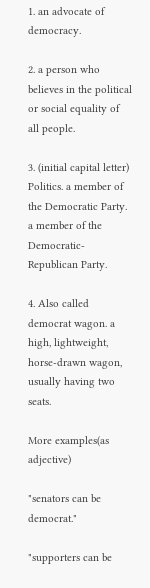1. an advocate of democracy.

2. a person who believes in the political or social equality of all people.

3. (initial capital letter) Politics. a member of the Democratic Party. a member of the Democratic-Republican Party.

4. Also called democrat wagon. a high, lightweight, horse-drawn wagon, usually having two seats.

More examples(as adjective)

"senators can be democrat."

"supporters can be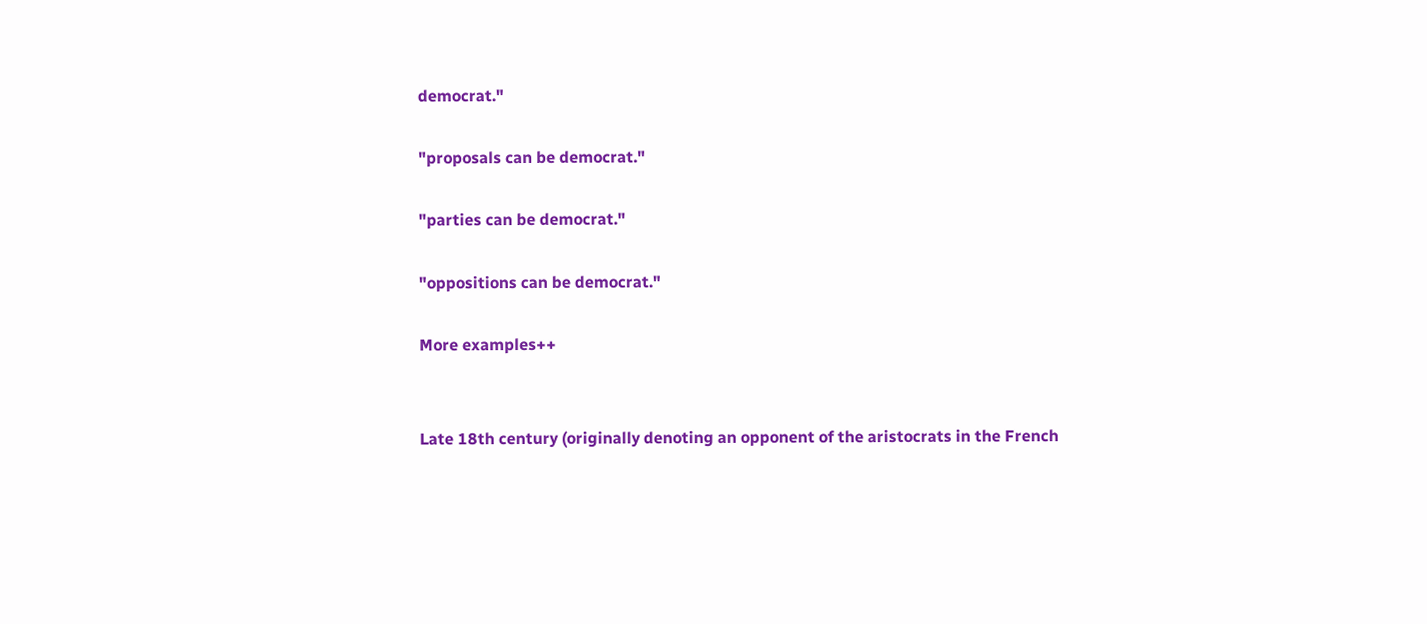democrat."

"proposals can be democrat."

"parties can be democrat."

"oppositions can be democrat."

More examples++


Late 18th century (originally denoting an opponent of the aristocrats in the French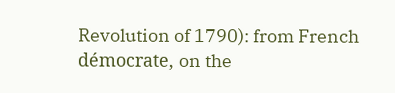Revolution of 1790): from French démocrate, on the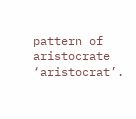pattern of aristocrate ‘aristocrat’.